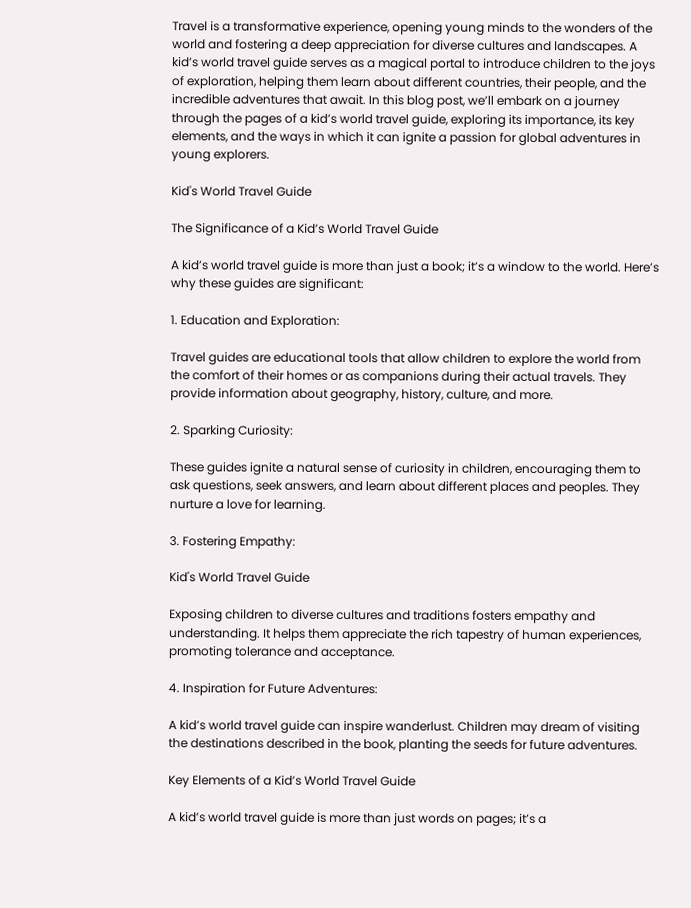Travel is a transformative experience, opening young minds to the wonders of the world and fostering a deep appreciation for diverse cultures and landscapes. A kid’s world travel guide serves as a magical portal to introduce children to the joys of exploration, helping them learn about different countries, their people, and the incredible adventures that await. In this blog post, we’ll embark on a journey through the pages of a kid’s world travel guide, exploring its importance, its key elements, and the ways in which it can ignite a passion for global adventures in young explorers.

Kid's World Travel Guide

The Significance of a Kid’s World Travel Guide

A kid’s world travel guide is more than just a book; it’s a window to the world. Here’s why these guides are significant:

1. Education and Exploration:

Travel guides are educational tools that allow children to explore the world from the comfort of their homes or as companions during their actual travels. They provide information about geography, history, culture, and more.

2. Sparking Curiosity:

These guides ignite a natural sense of curiosity in children, encouraging them to ask questions, seek answers, and learn about different places and peoples. They nurture a love for learning.

3. Fostering Empathy:

Kid's World Travel Guide

Exposing children to diverse cultures and traditions fosters empathy and understanding. It helps them appreciate the rich tapestry of human experiences, promoting tolerance and acceptance.

4. Inspiration for Future Adventures:

A kid’s world travel guide can inspire wanderlust. Children may dream of visiting the destinations described in the book, planting the seeds for future adventures.

Key Elements of a Kid’s World Travel Guide

A kid’s world travel guide is more than just words on pages; it’s a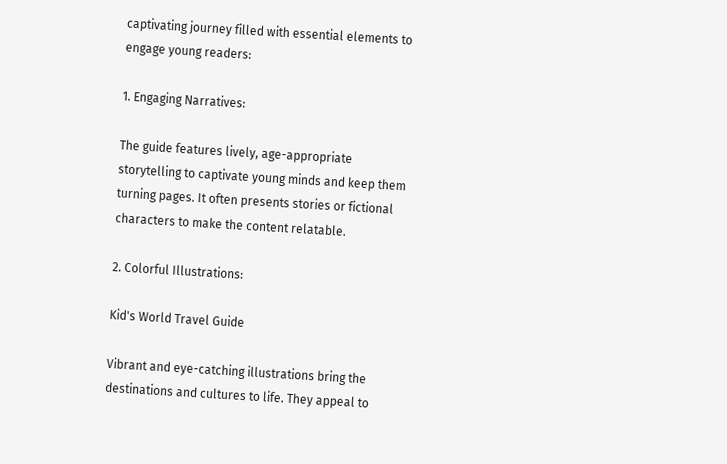captivating journey filled with essential elements to engage young readers:

1. Engaging Narratives:

The guide features lively, age-appropriate storytelling to captivate young minds and keep them turning pages. It often presents stories or fictional characters to make the content relatable.

2. Colorful Illustrations:

Kid's World Travel Guide

Vibrant and eye-catching illustrations bring the destinations and cultures to life. They appeal to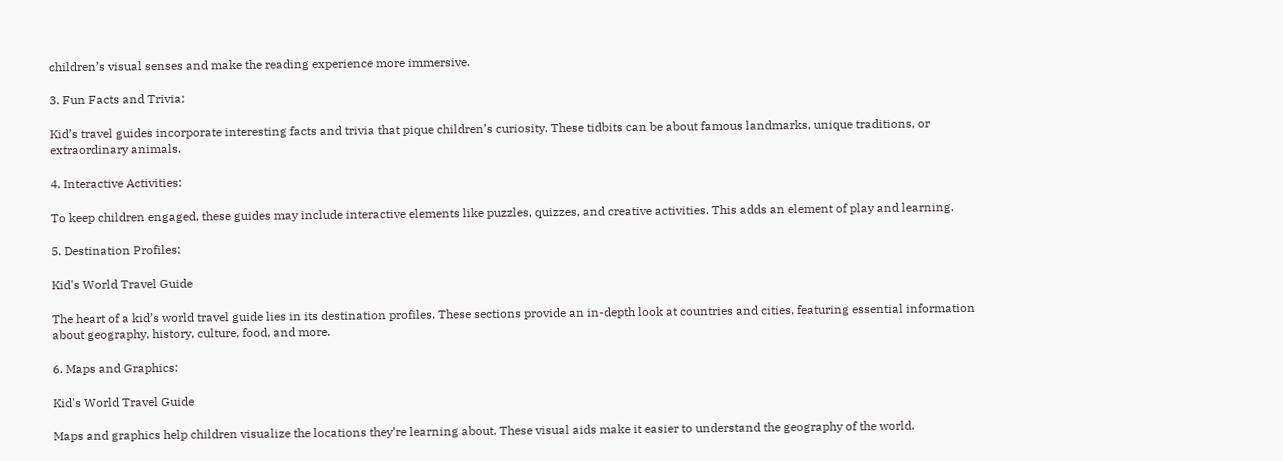children’s visual senses and make the reading experience more immersive.

3. Fun Facts and Trivia:

Kid’s travel guides incorporate interesting facts and trivia that pique children’s curiosity. These tidbits can be about famous landmarks, unique traditions, or extraordinary animals.

4. Interactive Activities:

To keep children engaged, these guides may include interactive elements like puzzles, quizzes, and creative activities. This adds an element of play and learning.

5. Destination Profiles:

Kid's World Travel Guide

The heart of a kid’s world travel guide lies in its destination profiles. These sections provide an in-depth look at countries and cities, featuring essential information about geography, history, culture, food, and more.

6. Maps and Graphics:

Kid's World Travel Guide

Maps and graphics help children visualize the locations they’re learning about. These visual aids make it easier to understand the geography of the world.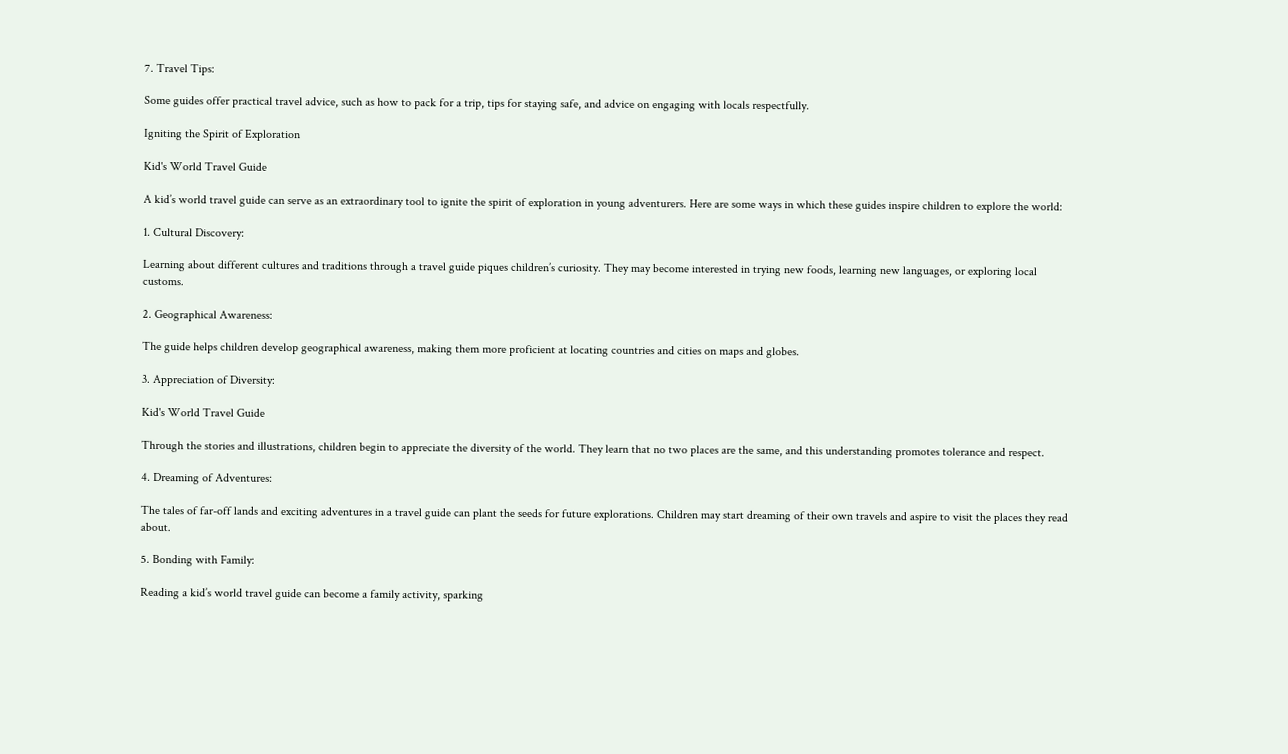7. Travel Tips:

Some guides offer practical travel advice, such as how to pack for a trip, tips for staying safe, and advice on engaging with locals respectfully.

Igniting the Spirit of Exploration

Kid's World Travel Guide

A kid’s world travel guide can serve as an extraordinary tool to ignite the spirit of exploration in young adventurers. Here are some ways in which these guides inspire children to explore the world:

1. Cultural Discovery:

Learning about different cultures and traditions through a travel guide piques children’s curiosity. They may become interested in trying new foods, learning new languages, or exploring local customs.

2. Geographical Awareness:

The guide helps children develop geographical awareness, making them more proficient at locating countries and cities on maps and globes.

3. Appreciation of Diversity:

Kid's World Travel Guide

Through the stories and illustrations, children begin to appreciate the diversity of the world. They learn that no two places are the same, and this understanding promotes tolerance and respect.

4. Dreaming of Adventures:

The tales of far-off lands and exciting adventures in a travel guide can plant the seeds for future explorations. Children may start dreaming of their own travels and aspire to visit the places they read about.

5. Bonding with Family:

Reading a kid’s world travel guide can become a family activity, sparking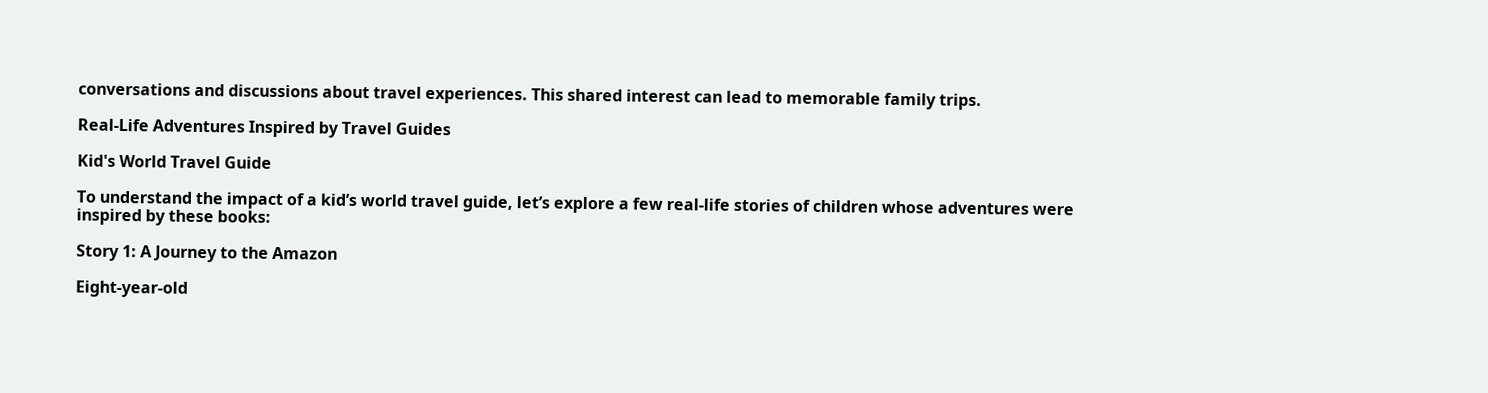conversations and discussions about travel experiences. This shared interest can lead to memorable family trips.

Real-Life Adventures Inspired by Travel Guides

Kid's World Travel Guide

To understand the impact of a kid’s world travel guide, let’s explore a few real-life stories of children whose adventures were inspired by these books:

Story 1: A Journey to the Amazon

Eight-year-old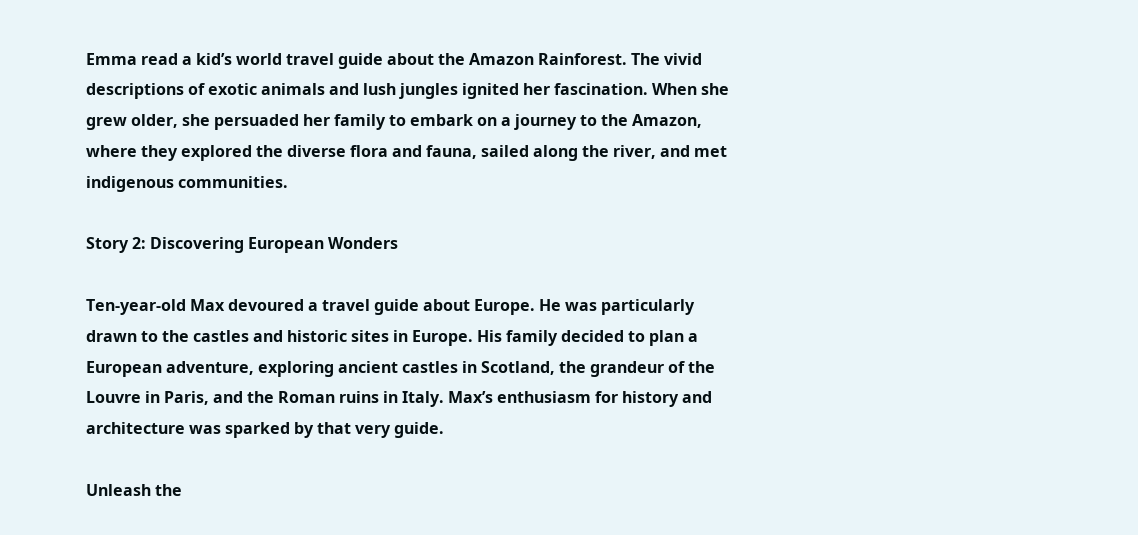Emma read a kid’s world travel guide about the Amazon Rainforest. The vivid descriptions of exotic animals and lush jungles ignited her fascination. When she grew older, she persuaded her family to embark on a journey to the Amazon, where they explored the diverse flora and fauna, sailed along the river, and met indigenous communities.

Story 2: Discovering European Wonders

Ten-year-old Max devoured a travel guide about Europe. He was particularly drawn to the castles and historic sites in Europe. His family decided to plan a European adventure, exploring ancient castles in Scotland, the grandeur of the Louvre in Paris, and the Roman ruins in Italy. Max’s enthusiasm for history and architecture was sparked by that very guide.

Unleash the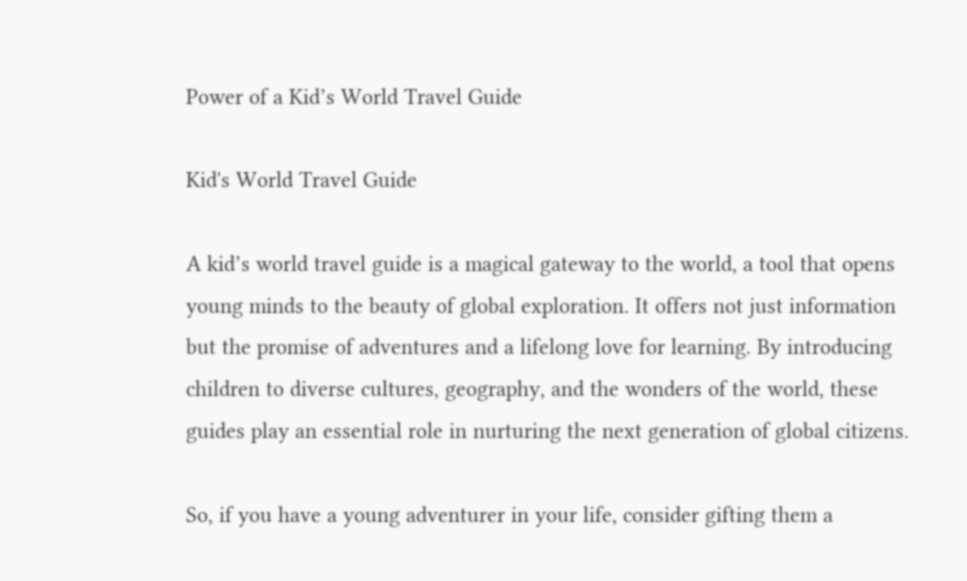Power of a Kid’s World Travel Guide

Kid's World Travel Guide

A kid’s world travel guide is a magical gateway to the world, a tool that opens young minds to the beauty of global exploration. It offers not just information but the promise of adventures and a lifelong love for learning. By introducing children to diverse cultures, geography, and the wonders of the world, these guides play an essential role in nurturing the next generation of global citizens.

So, if you have a young adventurer in your life, consider gifting them a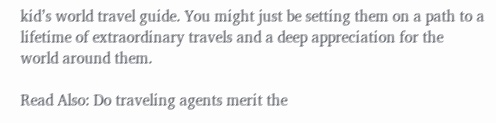kid’s world travel guide. You might just be setting them on a path to a lifetime of extraordinary travels and a deep appreciation for the world around them.

Read Also: Do traveling agents merit the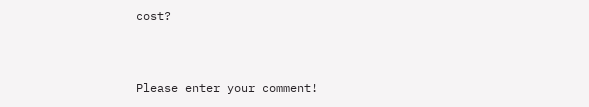cost?


Please enter your comment!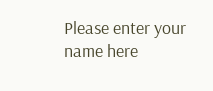Please enter your name here